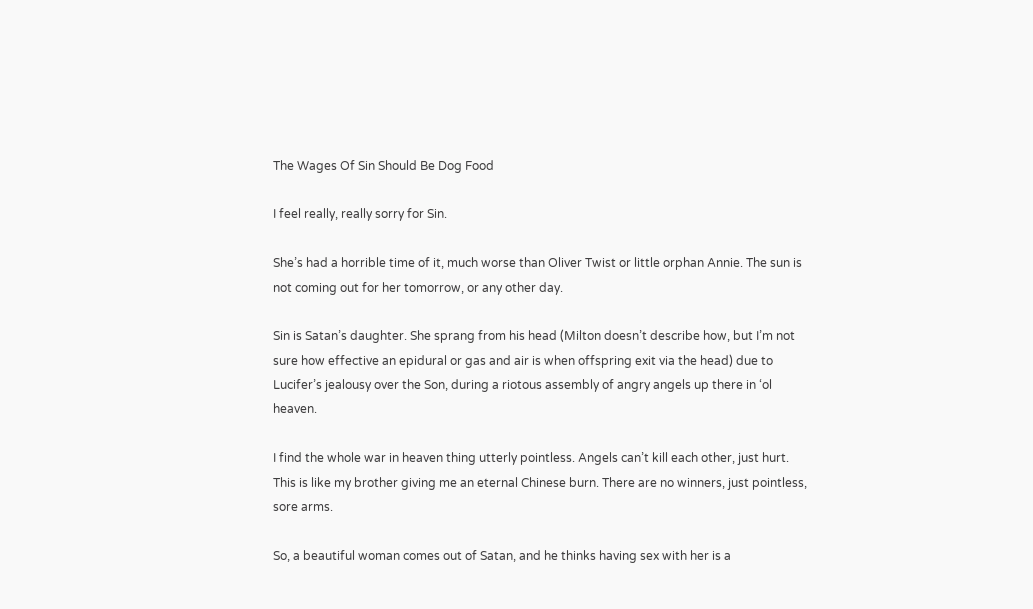The Wages Of Sin Should Be Dog Food

I feel really, really sorry for Sin.

She’s had a horrible time of it, much worse than Oliver Twist or little orphan Annie. The sun is not coming out for her tomorrow, or any other day.

Sin is Satan’s daughter. She sprang from his head (Milton doesn’t describe how, but I’m not sure how effective an epidural or gas and air is when offspring exit via the head) due to Lucifer’s jealousy over the Son, during a riotous assembly of angry angels up there in ‘ol heaven.

I find the whole war in heaven thing utterly pointless. Angels can’t kill each other, just hurt. This is like my brother giving me an eternal Chinese burn. There are no winners, just pointless,  sore arms.

So, a beautiful woman comes out of Satan, and he thinks having sex with her is a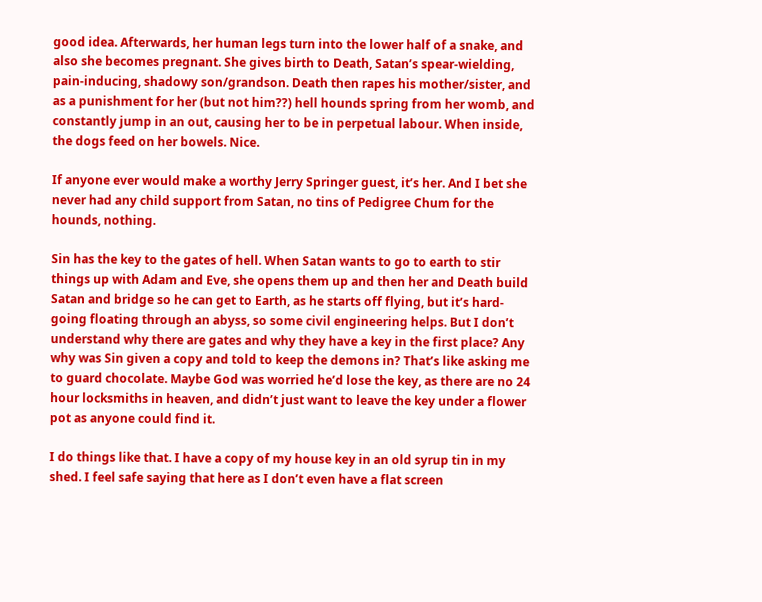good idea. Afterwards, her human legs turn into the lower half of a snake, and also she becomes pregnant. She gives birth to Death, Satan’s spear-wielding, pain-inducing, shadowy son/grandson. Death then rapes his mother/sister, and as a punishment for her (but not him??) hell hounds spring from her womb, and constantly jump in an out, causing her to be in perpetual labour. When inside, the dogs feed on her bowels. Nice.

If anyone ever would make a worthy Jerry Springer guest, it’s her. And I bet she never had any child support from Satan, no tins of Pedigree Chum for the hounds, nothing.

Sin has the key to the gates of hell. When Satan wants to go to earth to stir things up with Adam and Eve, she opens them up and then her and Death build Satan and bridge so he can get to Earth, as he starts off flying, but it’s hard-going floating through an abyss, so some civil engineering helps. But I don’t understand why there are gates and why they have a key in the first place? Any why was Sin given a copy and told to keep the demons in? That’s like asking me to guard chocolate. Maybe God was worried he’d lose the key, as there are no 24 hour locksmiths in heaven, and didn’t just want to leave the key under a flower pot as anyone could find it.

I do things like that. I have a copy of my house key in an old syrup tin in my shed. I feel safe saying that here as I don’t even have a flat screen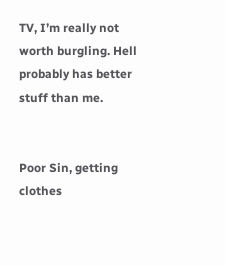TV, I’m really not worth burgling. Hell probably has better stuff than me.


Poor Sin, getting clothes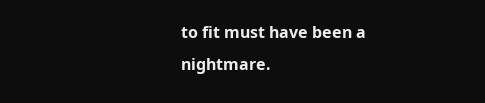to fit must have been a nightmare.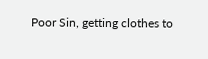Poor Sin, getting clothes to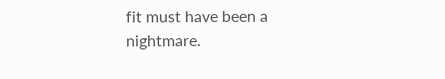fit must have been a nightmare.